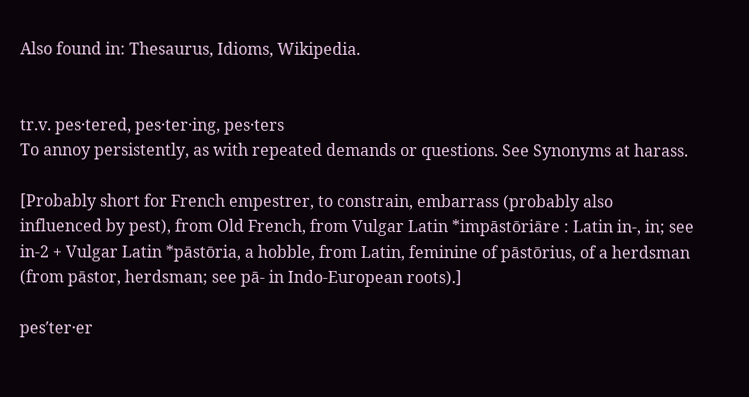Also found in: Thesaurus, Idioms, Wikipedia.


tr.v. pes·tered, pes·ter·ing, pes·ters
To annoy persistently, as with repeated demands or questions. See Synonyms at harass.

[Probably short for French empestrer, to constrain, embarrass (probably also influenced by pest), from Old French, from Vulgar Latin *impāstōriāre : Latin in-, in; see in-2 + Vulgar Latin *pāstōria, a hobble, from Latin, feminine of pāstōrius, of a herdsman (from pāstor, herdsman; see pā- in Indo-European roots).]

pes′ter·er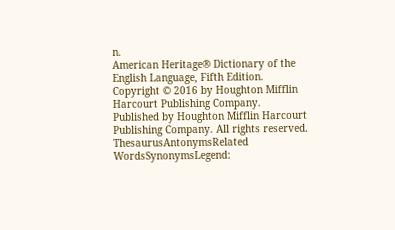n.
American Heritage® Dictionary of the English Language, Fifth Edition. Copyright © 2016 by Houghton Mifflin Harcourt Publishing Company. Published by Houghton Mifflin Harcourt Publishing Company. All rights reserved.
ThesaurusAntonymsRelated WordsSynonymsLegend: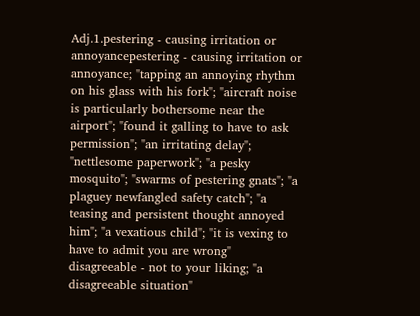Adj.1.pestering - causing irritation or annoyancepestering - causing irritation or annoyance; "tapping an annoying rhythm on his glass with his fork"; "aircraft noise is particularly bothersome near the airport"; "found it galling to have to ask permission"; "an irritating delay"; "nettlesome paperwork"; "a pesky mosquito"; "swarms of pestering gnats"; "a plaguey newfangled safety catch"; "a teasing and persistent thought annoyed him"; "a vexatious child"; "it is vexing to have to admit you are wrong"
disagreeable - not to your liking; "a disagreeable situation"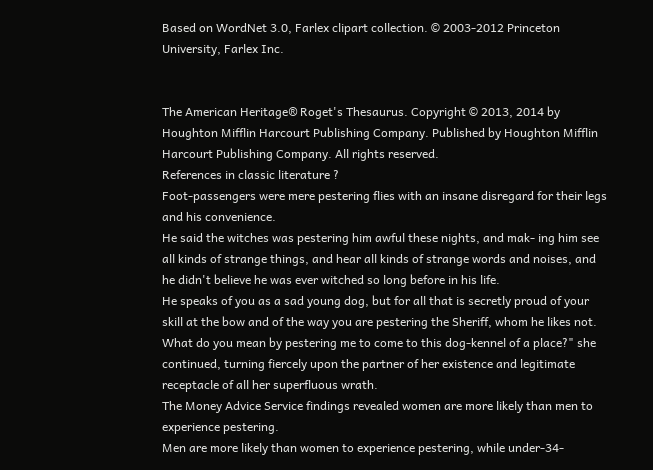Based on WordNet 3.0, Farlex clipart collection. © 2003-2012 Princeton University, Farlex Inc.


The American Heritage® Roget's Thesaurus. Copyright © 2013, 2014 by Houghton Mifflin Harcourt Publishing Company. Published by Houghton Mifflin Harcourt Publishing Company. All rights reserved.
References in classic literature ?
Foot-passengers were mere pestering flies with an insane disregard for their legs and his convenience.
He said the witches was pestering him awful these nights, and mak- ing him see all kinds of strange things, and hear all kinds of strange words and noises, and he didn't believe he was ever witched so long before in his life.
He speaks of you as a sad young dog, but for all that is secretly proud of your skill at the bow and of the way you are pestering the Sheriff, whom he likes not.
What do you mean by pestering me to come to this dog-kennel of a place?" she continued, turning fiercely upon the partner of her existence and legitimate receptacle of all her superfluous wrath.
The Money Advice Service findings revealed women are more likely than men to experience pestering.
Men are more likely than women to experience pestering, while under-34-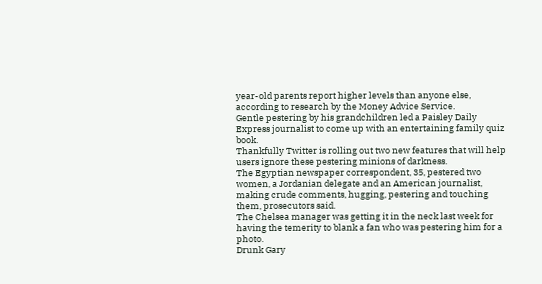year-old parents report higher levels than anyone else, according to research by the Money Advice Service.
Gentle pestering by his grandchildren led a Paisley Daily Express journalist to come up with an entertaining family quiz book.
Thankfully Twitter is rolling out two new features that will help users ignore these pestering minions of darkness.
The Egyptian newspaper correspondent, 35, pestered two women, a Jordanian delegate and an American journalist, making crude comments, hugging, pestering and touching them, prosecutors said.
The Chelsea manager was getting it in the neck last week for having the temerity to blank a fan who was pestering him for a photo.
Drunk Gary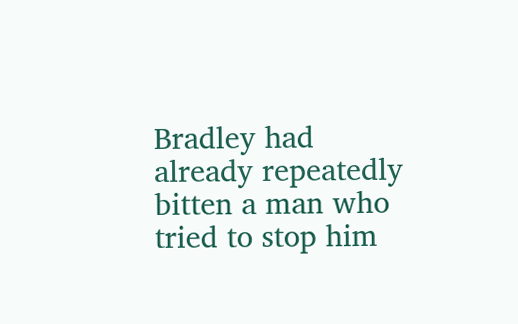Bradley had already repeatedly bitten a man who tried to stop him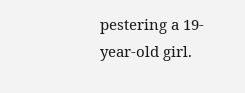pestering a 19-year-old girl.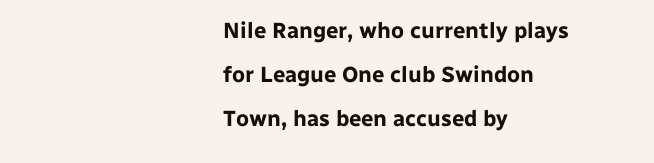Nile Ranger, who currently plays for League One club Swindon Town, has been accused by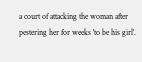a court of attacking the woman after pestering her for weeks 'to be his girl'.